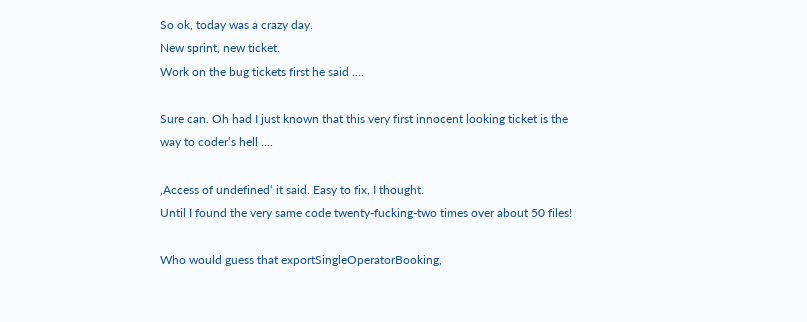So ok, today was a crazy day.
New sprint, new ticket.
Work on the bug tickets first he said ….

Sure can. Oh had I just known that this very first innocent looking ticket is the way to coder‘s hell ….

‚Access of undefined‘ it said. Easy to fix, I thought.
Until I found the very same code twenty-fucking-two times over about 50 files!

Who would guess that exportSingleOperatorBooking,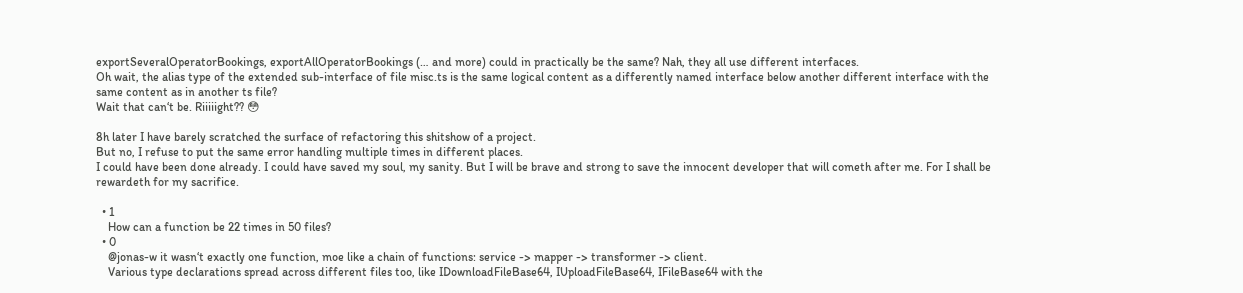exportSeveralOperatorBookings, exportAllOperatorBookings (… and more) could in practically be the same? Nah, they all use different interfaces.
Oh wait, the alias type of the extended sub-interface of file misc.ts is the same logical content as a differently named interface below another different interface with the same content as in another ts file?
Wait that can‘t be. Riiiiight?? 😳

8h later I have barely scratched the surface of refactoring this shitshow of a project.
But no, I refuse to put the same error handling multiple times in different places.
I could have been done already. I could have saved my soul, my sanity. But I will be brave and strong to save the innocent developer that will cometh after me. For I shall be rewardeth for my sacrifice.

  • 1
    How can a function be 22 times in 50 files?
  • 0
    @jonas-w it wasn‘t exactly one function, moe like a chain of functions: service -> mapper -> transformer -> client.
    Various type declarations spread across different files too, like IDownloadFileBase64, IUploadFileBase64, IFileBase64 with the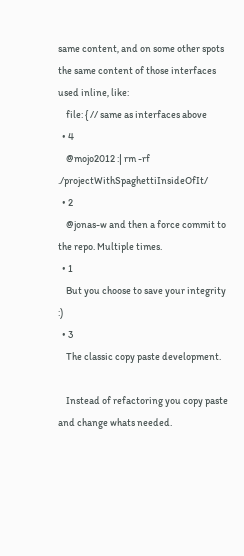same content, and on some other spots the same content of those interfaces used inline, like:
    file: { // same as interfaces above
  • 4
    @mojo2012 :| rm -rf ./projectWithSpaghettiInsideOfIt/
  • 2
    @jonas-w and then a force commit to the repo. Multiple times.
  • 1
    But you choose to save your integrity :)
  • 3
    The classic copy paste development.

    Instead of refactoring you copy paste and change whats needed.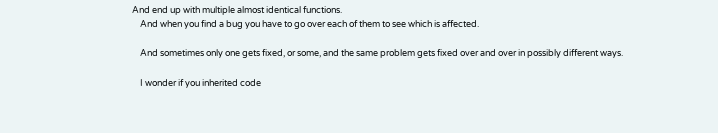And end up with multiple almost identical functions.
    And when you find a bug you have to go over each of them to see which is affected.

    And sometimes only one gets fixed, or some, and the same problem gets fixed over and over in possibly different ways.

    I wonder if you inherited code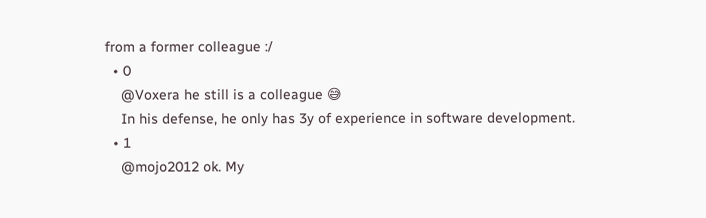from a former colleague :/
  • 0
    @Voxera he still is a colleague 😅
    In his defense, he only has 3y of experience in software development.
  • 1
    @mojo2012 ok. My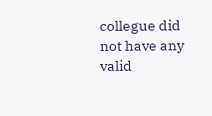collegue did not have any valid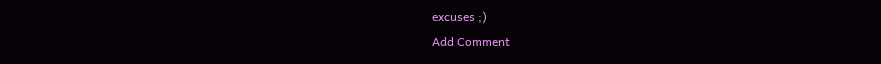excuses ;)
Add Comment